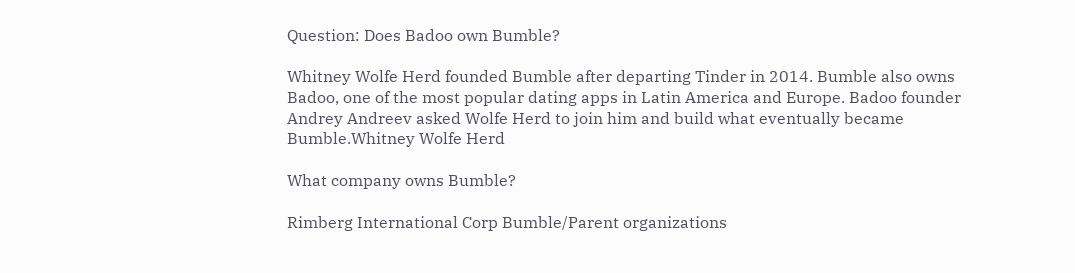Question: Does Badoo own Bumble?

Whitney Wolfe Herd founded Bumble after departing Tinder in 2014. Bumble also owns Badoo, one of the most popular dating apps in Latin America and Europe. Badoo founder Andrey Andreev asked Wolfe Herd to join him and build what eventually became Bumble.Whitney Wolfe Herd

What company owns Bumble?

Rimberg International Corp Bumble/Parent organizations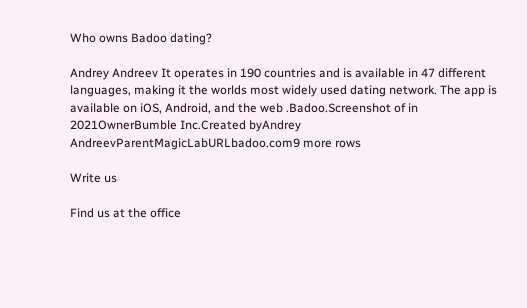Who owns Badoo dating?

Andrey Andreev It operates in 190 countries and is available in 47 different languages, making it the worlds most widely used dating network. The app is available on iOS, Android, and the web .Badoo.Screenshot of in 2021OwnerBumble Inc.Created byAndrey AndreevParentMagicLabURLbadoo.com9 more rows

Write us

Find us at the office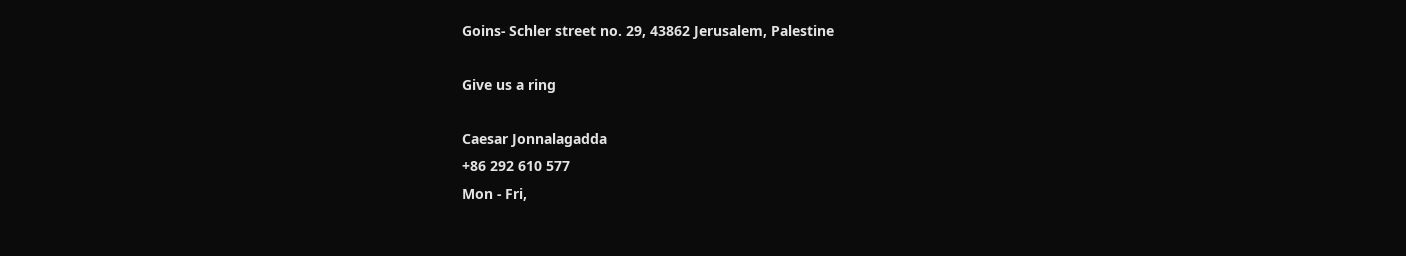Goins- Schler street no. 29, 43862 Jerusalem, Palestine

Give us a ring

Caesar Jonnalagadda
+86 292 610 577
Mon - Fri,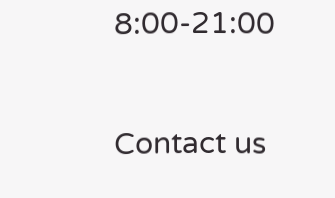8:00-21:00

Contact us